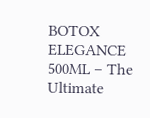BOTOX ELEGANCE 500ML – The Ultimate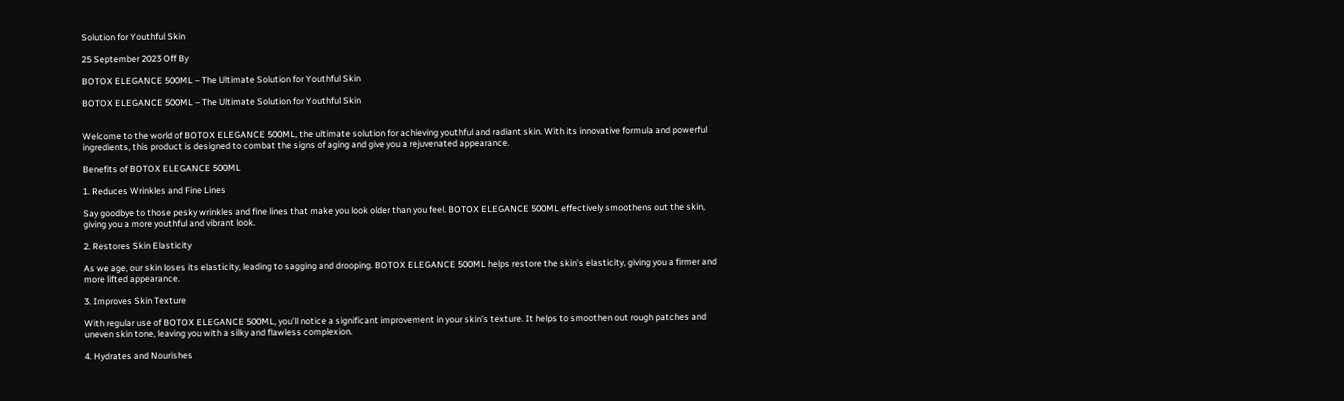Solution for Youthful Skin

25 September 2023 Off By

BOTOX ELEGANCE 500ML – The Ultimate Solution for Youthful Skin

BOTOX ELEGANCE 500ML – The Ultimate Solution for Youthful Skin


Welcome to the world of BOTOX ELEGANCE 500ML, the ultimate solution for achieving youthful and radiant skin. With its innovative formula and powerful ingredients, this product is designed to combat the signs of aging and give you a rejuvenated appearance.

Benefits of BOTOX ELEGANCE 500ML

1. Reduces Wrinkles and Fine Lines

Say goodbye to those pesky wrinkles and fine lines that make you look older than you feel. BOTOX ELEGANCE 500ML effectively smoothens out the skin, giving you a more youthful and vibrant look.

2. Restores Skin Elasticity

As we age, our skin loses its elasticity, leading to sagging and drooping. BOTOX ELEGANCE 500ML helps restore the skin’s elasticity, giving you a firmer and more lifted appearance.

3. Improves Skin Texture

With regular use of BOTOX ELEGANCE 500ML, you’ll notice a significant improvement in your skin’s texture. It helps to smoothen out rough patches and uneven skin tone, leaving you with a silky and flawless complexion.

4. Hydrates and Nourishes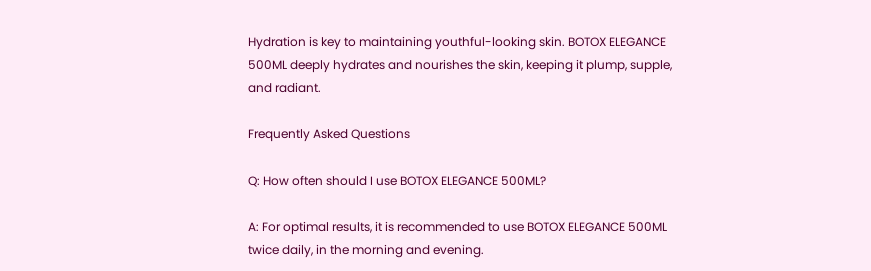Hydration is key to maintaining youthful-looking skin. BOTOX ELEGANCE 500ML deeply hydrates and nourishes the skin, keeping it plump, supple, and radiant.

Frequently Asked Questions

Q: How often should I use BOTOX ELEGANCE 500ML?

A: For optimal results, it is recommended to use BOTOX ELEGANCE 500ML twice daily, in the morning and evening.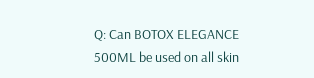Q: Can BOTOX ELEGANCE 500ML be used on all skin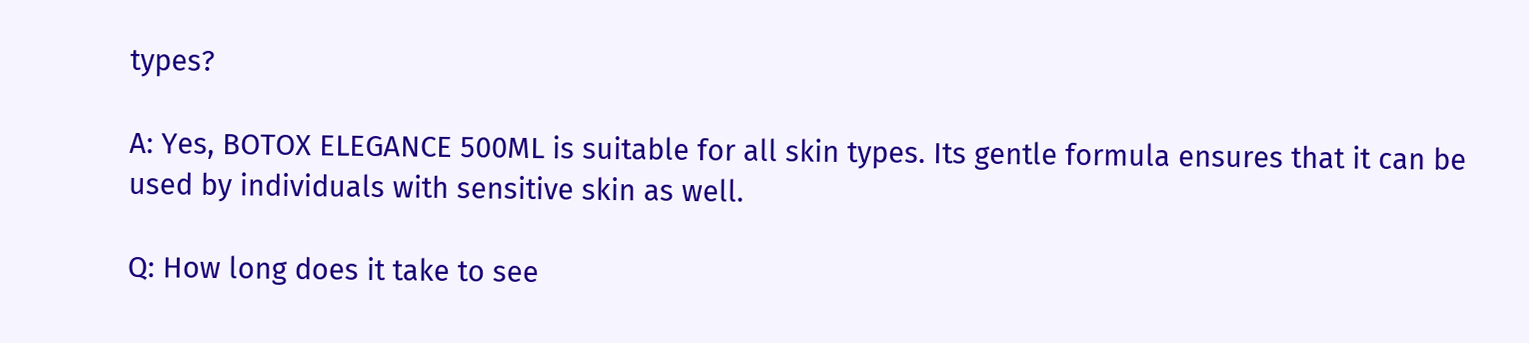types?

A: Yes, BOTOX ELEGANCE 500ML is suitable for all skin types. Its gentle formula ensures that it can be used by individuals with sensitive skin as well.

Q: How long does it take to see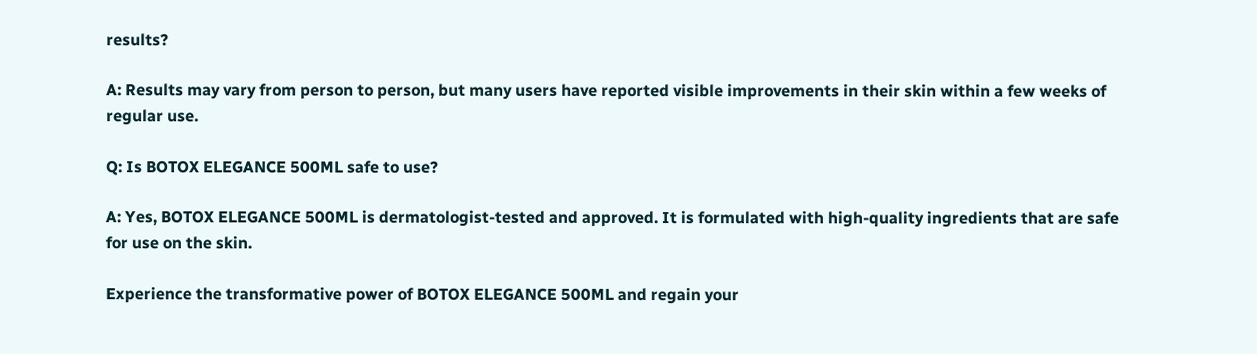results?

A: Results may vary from person to person, but many users have reported visible improvements in their skin within a few weeks of regular use.

Q: Is BOTOX ELEGANCE 500ML safe to use?

A: Yes, BOTOX ELEGANCE 500ML is dermatologist-tested and approved. It is formulated with high-quality ingredients that are safe for use on the skin.

Experience the transformative power of BOTOX ELEGANCE 500ML and regain your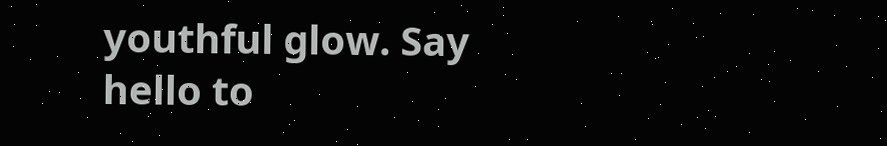youthful glow. Say hello to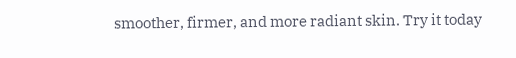smoother, firmer, and more radiant skin. Try it today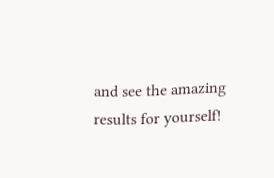and see the amazing results for yourself!